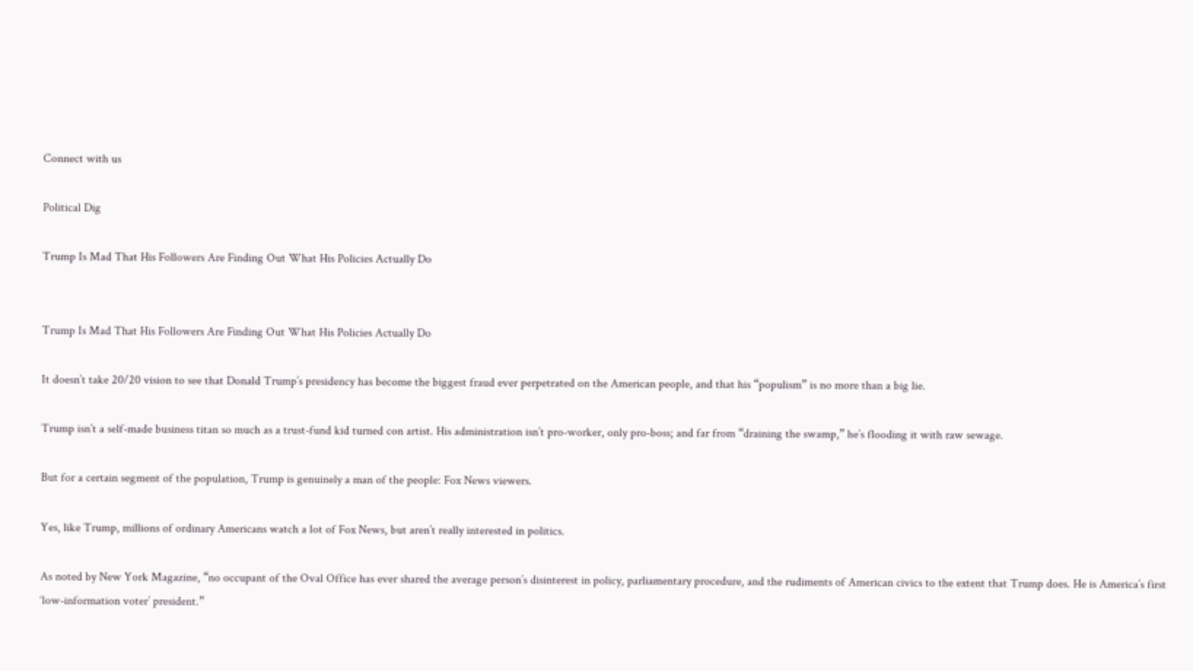Connect with us

Political Dig

Trump Is Mad That His Followers Are Finding Out What His Policies Actually Do


Trump Is Mad That His Followers Are Finding Out What His Policies Actually Do

It doesn’t take 20/20 vision to see that Donald Trump’s presidency has become the biggest fraud ever perpetrated on the American people, and that his “populism” is no more than a big lie.

Trump isn’t a self-made business titan so much as a trust-fund kid turned con artist. His administration isn’t pro-worker, only pro-boss; and far from “draining the swamp,” he’s flooding it with raw sewage.

But for a certain segment of the population, Trump is genuinely a man of the people: Fox News viewers.

Yes, like Trump, millions of ordinary Americans watch a lot of Fox News, but aren’t really interested in politics.

As noted by New York Magazine, “no occupant of the Oval Office has ever shared the average person’s disinterest in policy, parliamentary procedure, and the rudiments of American civics to the extent that Trump does. He is America’s first ‘low-information voter’ president.”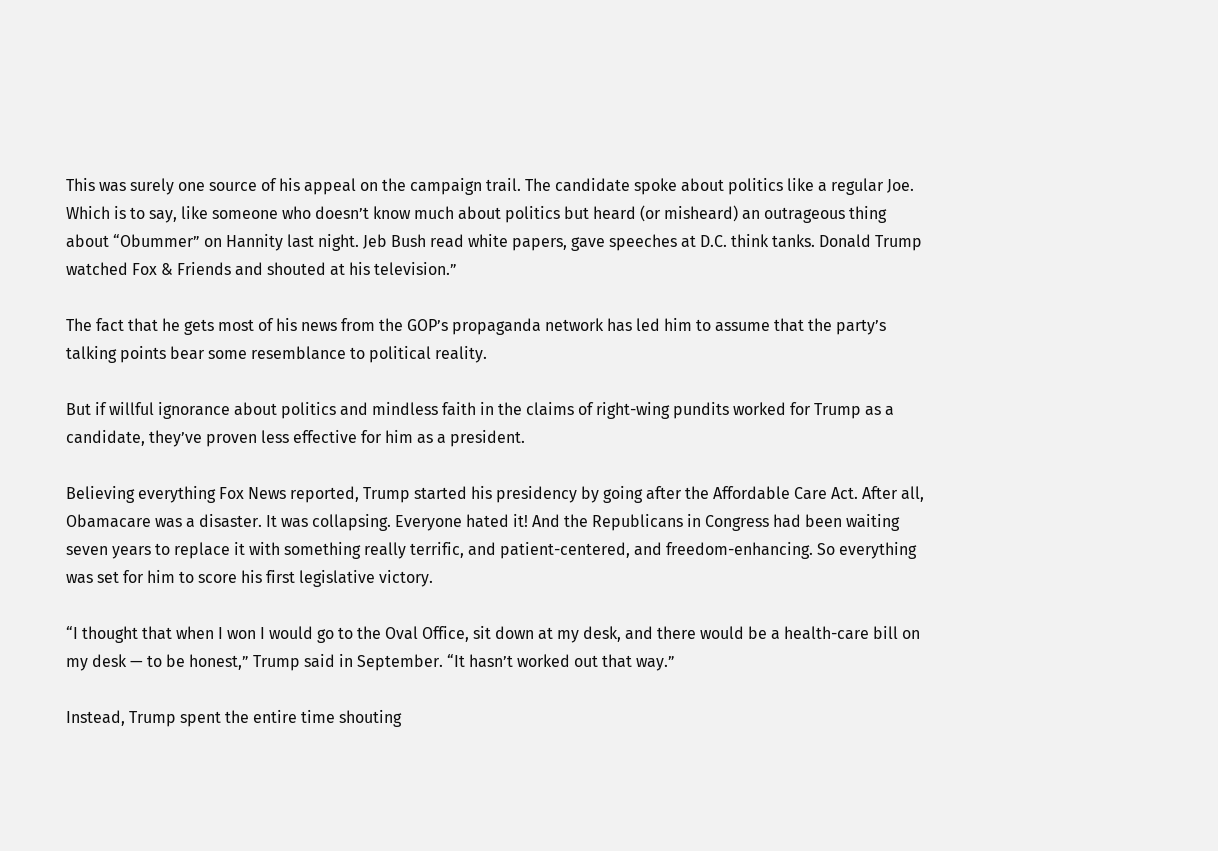This was surely one source of his appeal on the campaign trail. The candidate spoke about politics like a regular Joe. Which is to say, like someone who doesn’t know much about politics but heard (or misheard) an outrageous thing about “Obummer” on Hannity last night. Jeb Bush read white papers, gave speeches at D.C. think tanks. Donald Trump watched Fox & Friends and shouted at his television.”

The fact that he gets most of his news from the GOP’s propaganda network has led him to assume that the party’s talking points bear some resemblance to political reality.

But if willful ignorance about politics and mindless faith in the claims of right-wing pundits worked for Trump as a candidate, they’ve proven less effective for him as a president.

Believing everything Fox News reported, Trump started his presidency by going after the Affordable Care Act. After all, Obamacare was a disaster. It was collapsing. Everyone hated it! And the Republicans in Congress had been waiting seven years to replace it with something really terrific, and patient-centered, and freedom-enhancing. So everything was set for him to score his first legislative victory.

“I thought that when I won I would go to the Oval Office, sit down at my desk, and there would be a health-care bill on my desk — to be honest,” Trump said in September. “It hasn’t worked out that way.”

Instead, Trump spent the entire time shouting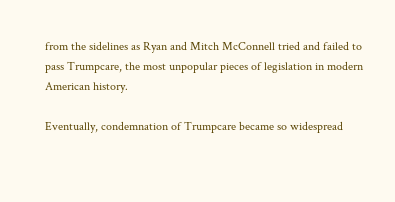from the sidelines as Ryan and Mitch McConnell tried and failed to pass Trumpcare, the most unpopular pieces of legislation in modern American history.

Eventually, condemnation of Trumpcare became so widespread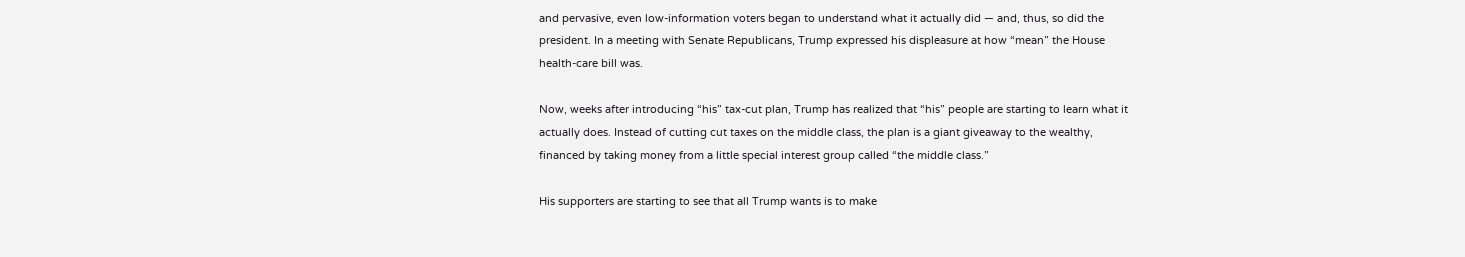and pervasive, even low-information voters began to understand what it actually did — and, thus, so did the president. In a meeting with Senate Republicans, Trump expressed his displeasure at how “mean” the House health-care bill was.

Now, weeks after introducing “his” tax-cut plan, Trump has realized that “his” people are starting to learn what it actually does. Instead of cutting cut taxes on the middle class, the plan is a giant giveaway to the wealthy, financed by taking money from a little special interest group called “the middle class.”

His supporters are starting to see that all Trump wants is to make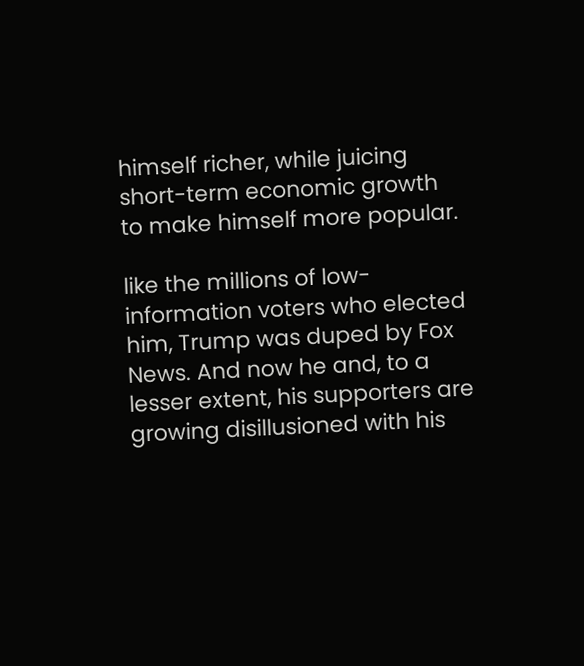himself richer, while juicing short-term economic growth to make himself more popular.

like the millions of low-information voters who elected him, Trump was duped by Fox News. And now he and, to a lesser extent, his supporters are growing disillusioned with his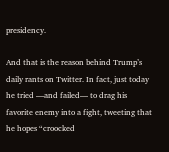presidency.

And that is the reason behind Trump’s daily rants on Twitter. In fact, just today he tried —and failed— to drag his favorite enemy into a fight, tweeting that he hopes “croocked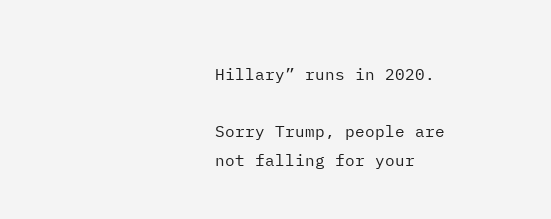Hillary” runs in 2020.

Sorry Trump, people are not falling for your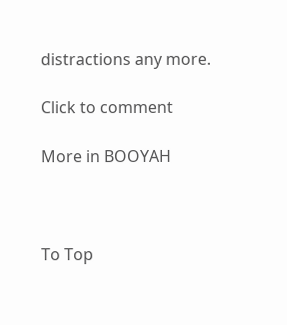distractions any more.

Click to comment

More in BOOYAH



To Top